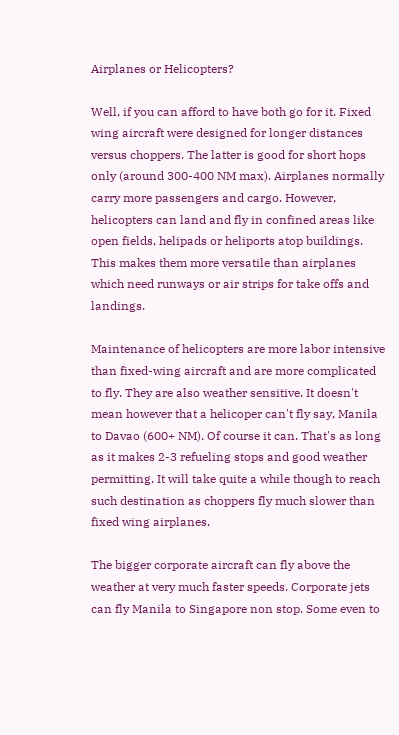Airplanes or Helicopters?

Well, if you can afford to have both go for it. Fixed wing aircraft were designed for longer distances versus choppers. The latter is good for short hops only (around 300-400 NM max). Airplanes normally carry more passengers and cargo. However, helicopters can land and fly in confined areas like open fields, helipads or heliports atop buildings. This makes them more versatile than airplanes which need runways or air strips for take offs and landings.

Maintenance of helicopters are more labor intensive than fixed-wing aircraft and are more complicated to fly. They are also weather sensitive. It doesn't mean however that a helicoper can't fly say, Manila to Davao (600+ NM). Of course it can. That's as long as it makes 2-3 refueling stops and good weather permitting. It will take quite a while though to reach such destination as choppers fly much slower than fixed wing airplanes.

The bigger corporate aircraft can fly above the weather at very much faster speeds. Corporate jets can fly Manila to Singapore non stop. Some even to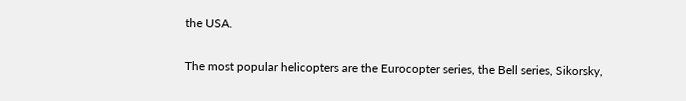the USA.

The most popular helicopters are the Eurocopter series, the Bell series, Sikorsky,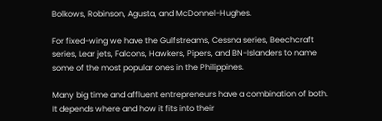Bolkows, Robinson, Agusta, and McDonnel-Hughes.

For fixed-wing we have the Gulfstreams, Cessna series, Beechcraft series, Lear jets, Falcons, Hawkers, Pipers, and BN-Islanders to name some of the most popular ones in the Philippines.

Many big time and affluent entrepreneurs have a combination of both. It depends where and how it fits into their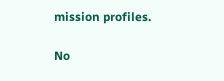mission profiles.

No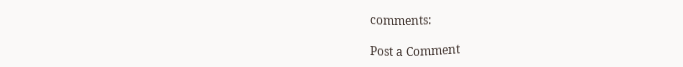comments:

Post a Comment